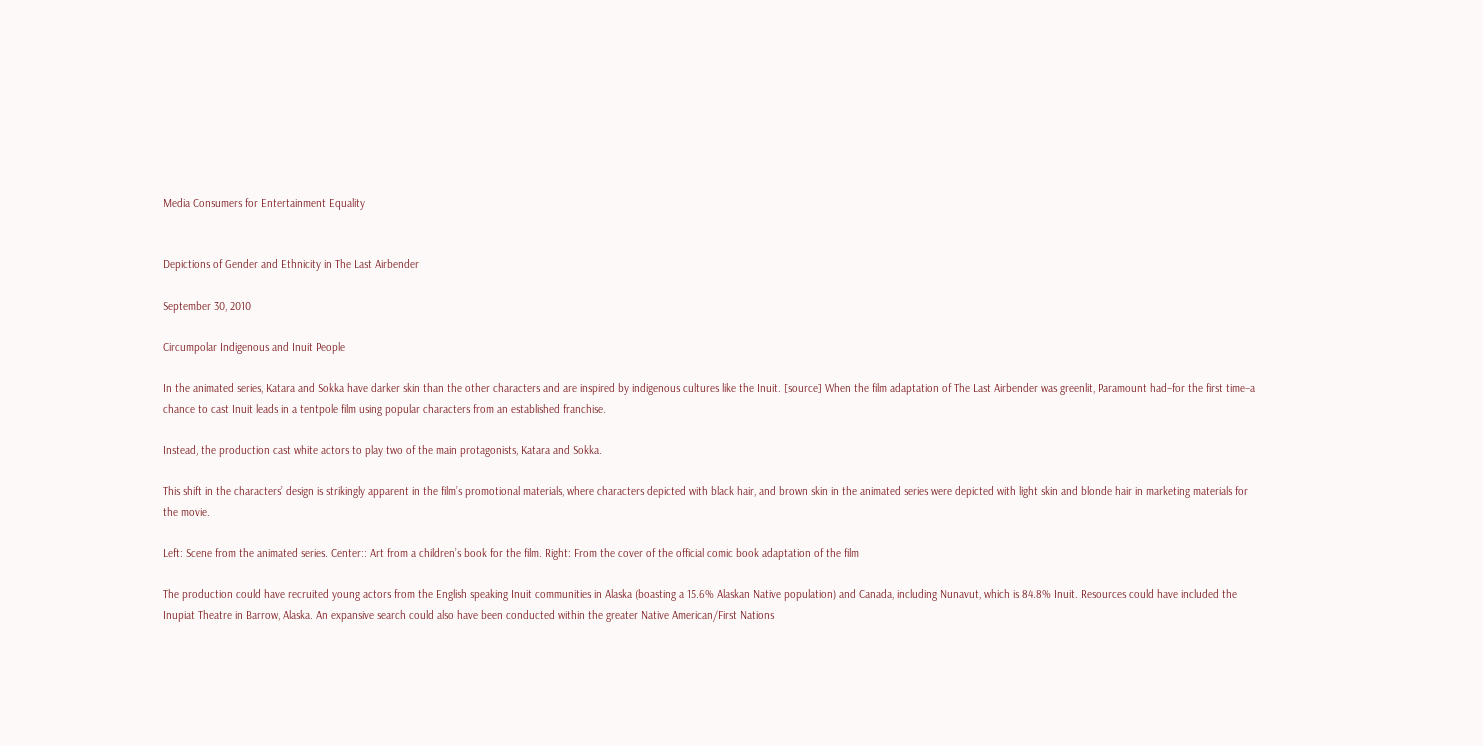Media Consumers for Entertainment Equality


Depictions of Gender and Ethnicity in The Last Airbender

September 30, 2010

Circumpolar Indigenous and Inuit People

In the animated series, Katara and Sokka have darker skin than the other characters and are inspired by indigenous cultures like the Inuit. [source] When the film adaptation of The Last Airbender was greenlit, Paramount had–for the first time–a chance to cast Inuit leads in a tentpole film using popular characters from an established franchise.

Instead, the production cast white actors to play two of the main protagonists, Katara and Sokka.

This shift in the characters’ design is strikingly apparent in the film’s promotional materials, where characters depicted with black hair, and brown skin in the animated series were depicted with light skin and blonde hair in marketing materials for the movie.

Left: Scene from the animated series. Center:: Art from a children’s book for the film. Right: From the cover of the official comic book adaptation of the film

The production could have recruited young actors from the English speaking Inuit communities in Alaska (boasting a 15.6% Alaskan Native population) and Canada, including Nunavut, which is 84.8% Inuit. Resources could have included the Inupiat Theatre in Barrow, Alaska. An expansive search could also have been conducted within the greater Native American/First Nations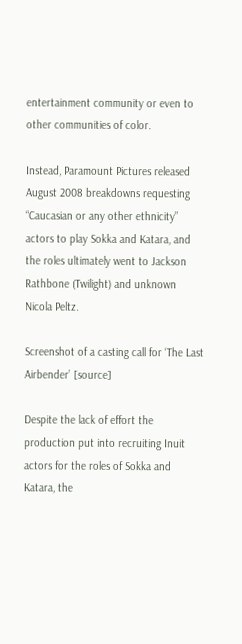entertainment community or even to other communities of color.

Instead, Paramount Pictures released August 2008 breakdowns requesting “Caucasian or any other ethnicity” actors to play Sokka and Katara, and the roles ultimately went to Jackson Rathbone (Twilight) and unknown Nicola Peltz.

Screenshot of a casting call for ‘The Last Airbender’ [source]

Despite the lack of effort the production put into recruiting Inuit actors for the roles of Sokka and Katara, the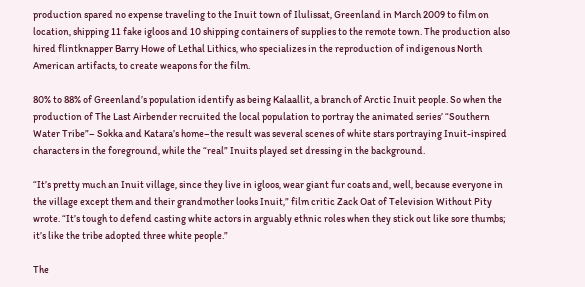production spared no expense traveling to the Inuit town of Ilulissat, Greenland in March 2009 to film on location, shipping 11 fake igloos and 10 shipping containers of supplies to the remote town. The production also hired flintknapper Barry Howe of Lethal Lithics, who specializes in the reproduction of indigenous North American artifacts, to create weapons for the film.

80% to 88% of Greenland’s population identify as being Kalaallit, a branch of Arctic Inuit people. So when the production of The Last Airbender recruited the local population to portray the animated series’ “Southern Water Tribe”– Sokka and Katara’s home–the result was several scenes of white stars portraying Inuit-inspired characters in the foreground, while the “real” Inuits played set dressing in the background.

“It’s pretty much an Inuit village, since they live in igloos, wear giant fur coats and, well, because everyone in the village except them and their grandmother looks Inuit,” film critic Zack Oat of Television Without Pity wrote. “It’s tough to defend casting white actors in arguably ethnic roles when they stick out like sore thumbs; it’s like the tribe adopted three white people.”

The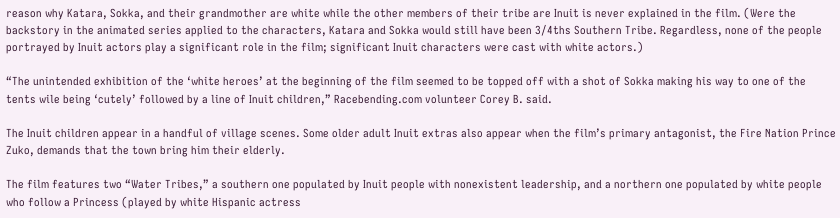reason why Katara, Sokka, and their grandmother are white while the other members of their tribe are Inuit is never explained in the film. (Were the backstory in the animated series applied to the characters, Katara and Sokka would still have been 3/4ths Southern Tribe. Regardless, none of the people portrayed by Inuit actors play a significant role in the film; significant Inuit characters were cast with white actors.)

“The unintended exhibition of the ‘white heroes’ at the beginning of the film seemed to be topped off with a shot of Sokka making his way to one of the tents wile being ‘cutely’ followed by a line of Inuit children,” Racebending.com volunteer Corey B. said.

The Inuit children appear in a handful of village scenes. Some older adult Inuit extras also appear when the film’s primary antagonist, the Fire Nation Prince Zuko, demands that the town bring him their elderly.

The film features two “Water Tribes,” a southern one populated by Inuit people with nonexistent leadership, and a northern one populated by white people who follow a Princess (played by white Hispanic actress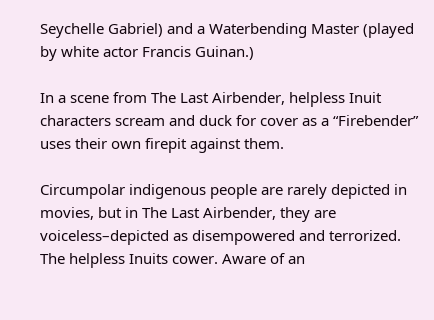Seychelle Gabriel) and a Waterbending Master (played by white actor Francis Guinan.)

In a scene from The Last Airbender, helpless Inuit characters scream and duck for cover as a “Firebender” uses their own firepit against them.

Circumpolar indigenous people are rarely depicted in movies, but in The Last Airbender, they are voiceless–depicted as disempowered and terrorized. The helpless Inuits cower. Aware of an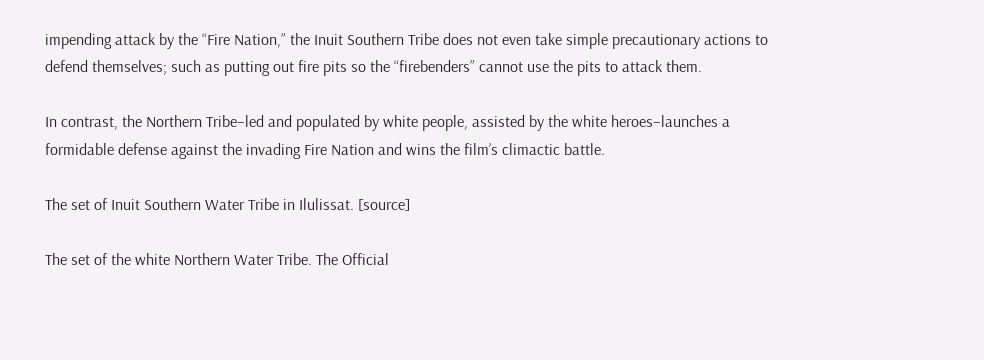impending attack by the “Fire Nation,” the Inuit Southern Tribe does not even take simple precautionary actions to defend themselves; such as putting out fire pits so the “firebenders” cannot use the pits to attack them.

In contrast, the Northern Tribe–led and populated by white people, assisted by the white heroes–launches a formidable defense against the invading Fire Nation and wins the film’s climactic battle.

The set of Inuit Southern Water Tribe in Ilulissat. [source]

The set of the white Northern Water Tribe. The Official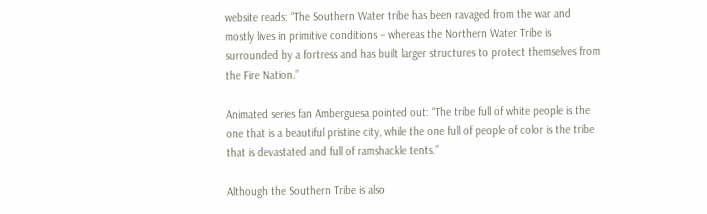website reads: “The Southern Water tribe has been ravaged from the war and mostly lives in primitive conditions – whereas the Northern Water Tribe is surrounded by a fortress and has built larger structures to protect themselves from the Fire Nation.”

Animated series fan Amberguesa pointed out: “The tribe full of white people is the one that is a beautiful pristine city, while the one full of people of color is the tribe that is devastated and full of ramshackle tents.”

Although the Southern Tribe is also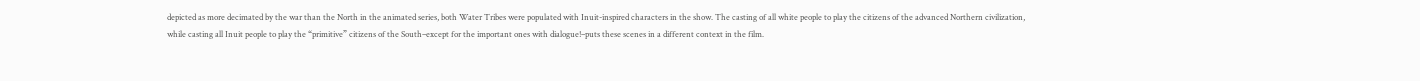depicted as more decimated by the war than the North in the animated series, both Water Tribes were populated with Inuit-inspired characters in the show. The casting of all white people to play the citizens of the advanced Northern civilization, while casting all Inuit people to play the “primitive” citizens of the South–except for the important ones with dialogue!–puts these scenes in a different context in the film.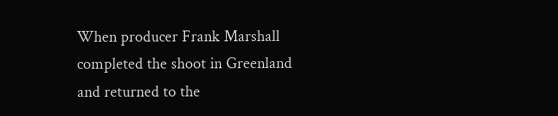When producer Frank Marshall completed the shoot in Greenland and returned to the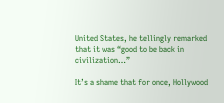United States, he tellingly remarked that it was “good to be back in civilization…”

It’s a shame that for once, Hollywood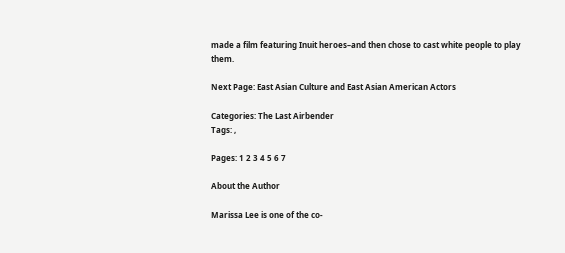made a film featuring Inuit heroes–and then chose to cast white people to play them.

Next Page: East Asian Culture and East Asian American Actors

Categories: The Last Airbender
Tags: ,

Pages: 1 2 3 4 5 6 7

About the Author

Marissa Lee is one of the co-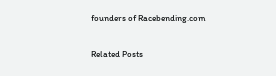founders of Racebending.com

Related Posts